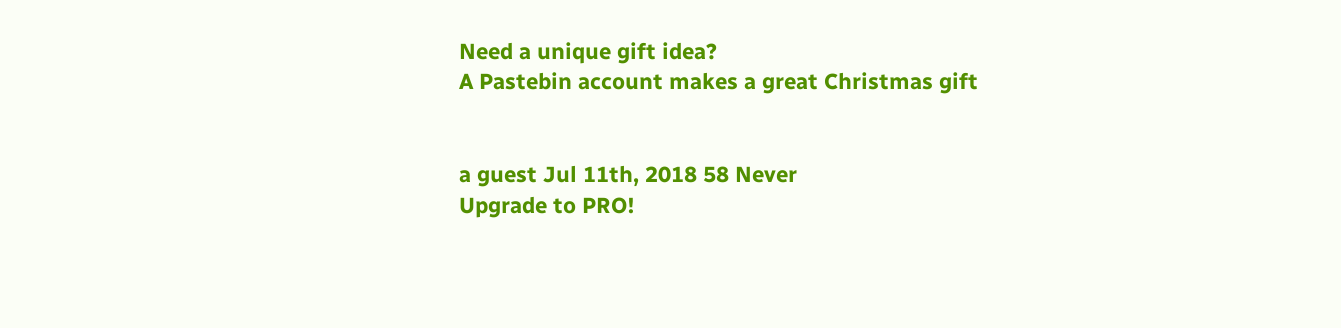Need a unique gift idea?
A Pastebin account makes a great Christmas gift


a guest Jul 11th, 2018 58 Never
Upgrade to PRO!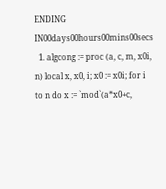ENDING IN00days00hours00mins00secs
  1. algcong := proc (a, c, m, x0i, n) local x, x0, i; x0 := x0i; for i to n do x := `mod`(a*x0+c,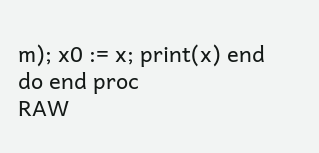m); x0 := x; print(x) end do end proc
RAW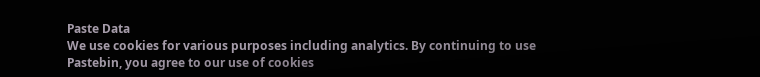Paste Data
We use cookies for various purposes including analytics. By continuing to use Pastebin, you agree to our use of cookies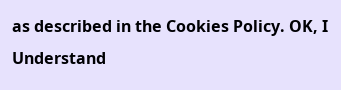as described in the Cookies Policy. OK, I Understand